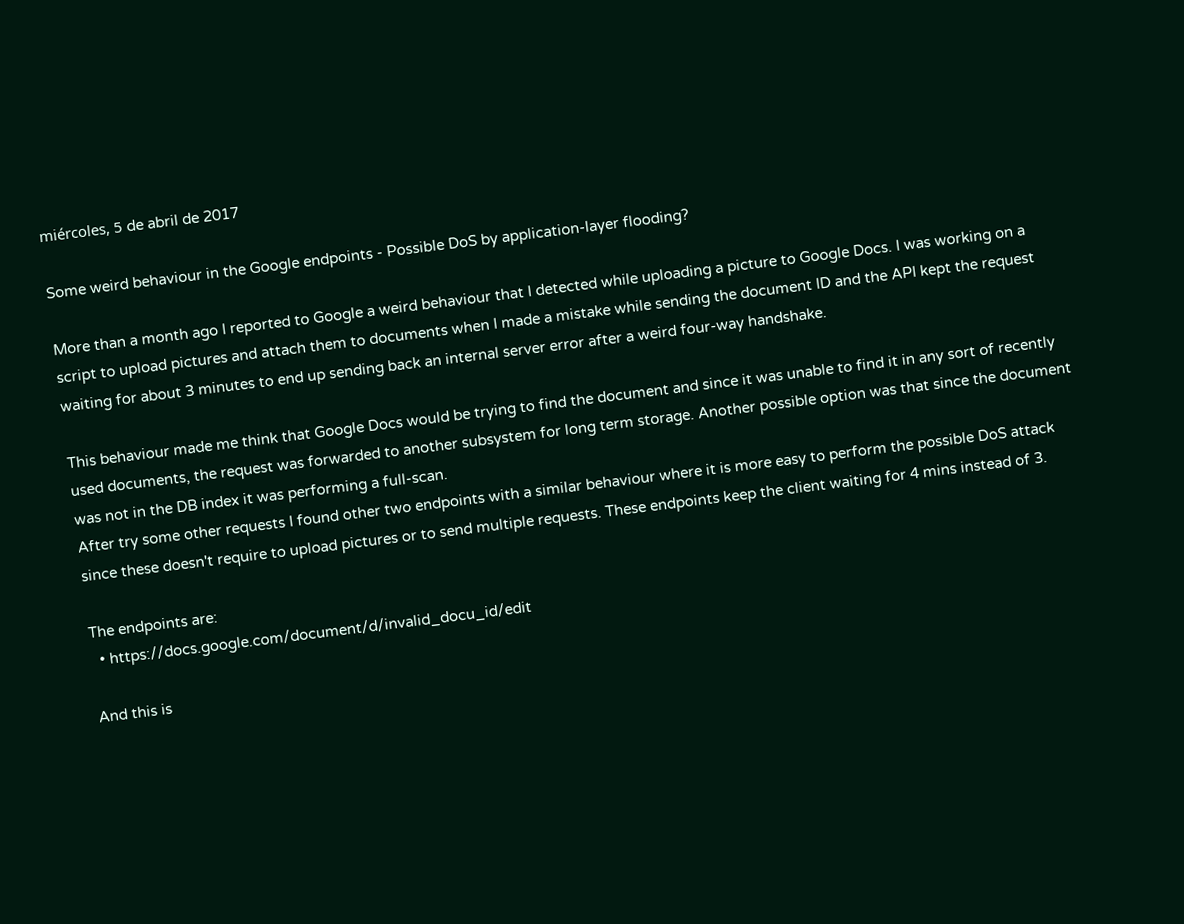miércoles, 5 de abril de 2017

Some weird behaviour in the Google endpoints - Possible DoS by application-layer flooding?

More than a month ago I reported to Google a weird behaviour that I detected while uploading a picture to Google Docs. I was working on a script to upload pictures and attach them to documents when I made a mistake while sending the document ID and the API kept the request waiting for about 3 minutes to end up sending back an internal server error after a weird four-way handshake.

This behaviour made me think that Google Docs would be trying to find the document and since it was unable to find it in any sort of recently used documents, the request was forwarded to another subsystem for long term storage. Another possible option was that since the document was not in the DB index it was performing a full-scan.
After try some other requests I found other two endpoints with a similar behaviour where it is more easy to perform the possible DoS attack since these doesn't require to upload pictures or to send multiple requests. These endpoints keep the client waiting for 4 mins instead of 3.

The endpoints are:
  • https://docs.google.com/document/d/invalid_docu_id/edit

And this is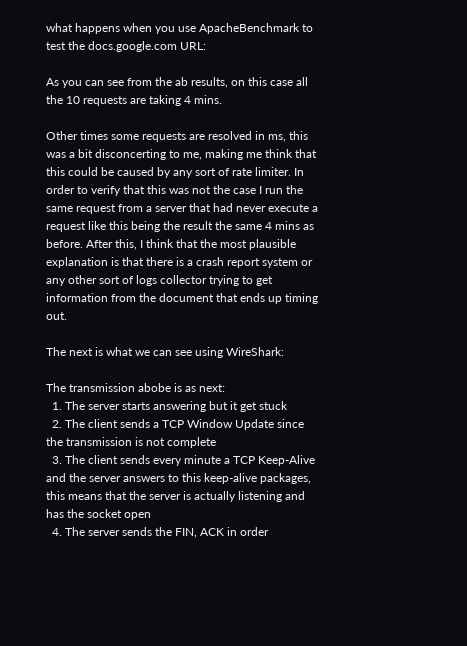what happens when you use ApacheBenchmark to test the docs.google.com URL:

As you can see from the ab results, on this case all the 10 requests are taking 4 mins.

Other times some requests are resolved in ms, this was a bit disconcerting to me, making me think that this could be caused by any sort of rate limiter. In order to verify that this was not the case I run the same request from a server that had never execute a request like this being the result the same 4 mins as before. After this, I think that the most plausible explanation is that there is a crash report system or any other sort of logs collector trying to get information from the document that ends up timing out.

The next is what we can see using WireShark:

The transmission abobe is as next:
  1. The server starts answering but it get stuck
  2. The client sends a TCP Window Update since the transmission is not complete
  3. The client sends every minute a TCP Keep-Alive and the server answers to this keep-alive packages, this means that the server is actually listening and has the socket open
  4. The server sends the FIN, ACK in order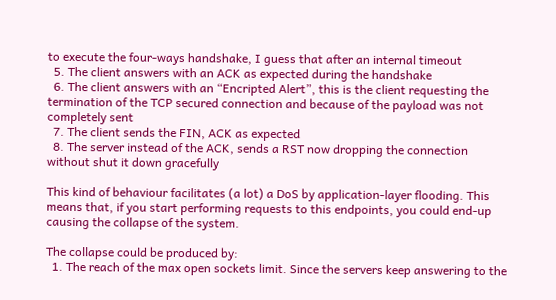to execute the four-ways handshake, I guess that after an internal timeout
  5. The client answers with an ACK as expected during the handshake
  6. The client answers with an “Encripted Alert”, this is the client requesting the termination of the TCP secured connection and because of the payload was not completely sent
  7. The client sends the FIN, ACK as expected
  8. The server instead of the ACK, sends a RST now dropping the connection without shut it down gracefully

This kind of behaviour facilitates (a lot) a DoS by application-layer flooding. This means that, if you start performing requests to this endpoints, you could end-up causing the collapse of the system.

The collapse could be produced by:
  1. The reach of the max open sockets limit. Since the servers keep answering to the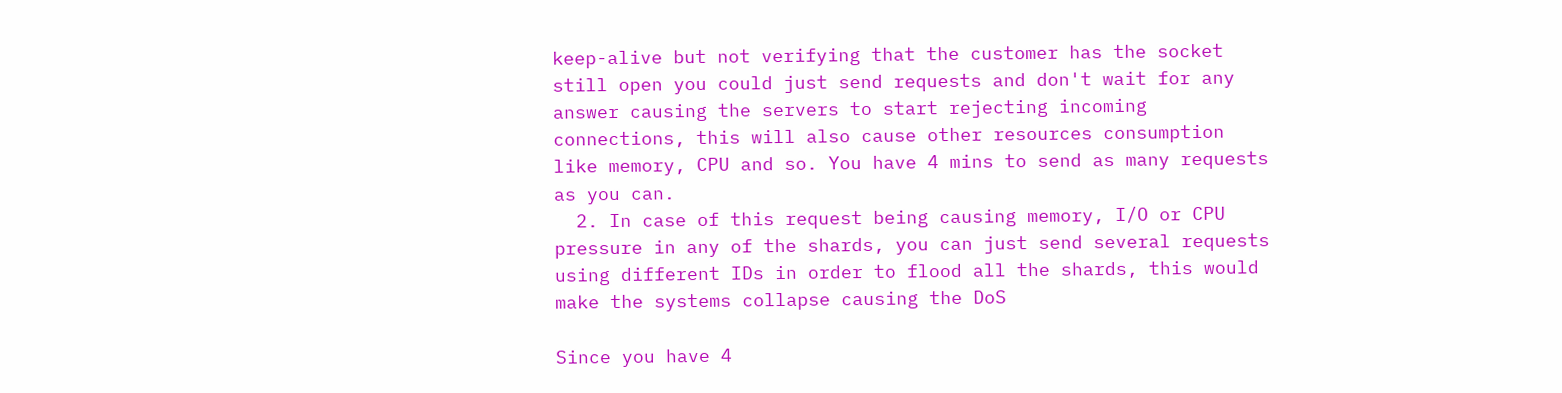keep-alive but not verifying that the customer has the socket still open you could just send requests and don't wait for any answer causing the servers to start rejecting incoming connections, this will also cause other resources consumption like memory, CPU and so. You have 4 mins to send as many requests as you can.
  2. In case of this request being causing memory, I/O or CPU pressure in any of the shards, you can just send several requests using different IDs in order to flood all the shards, this would make the systems collapse causing the DoS

Since you have 4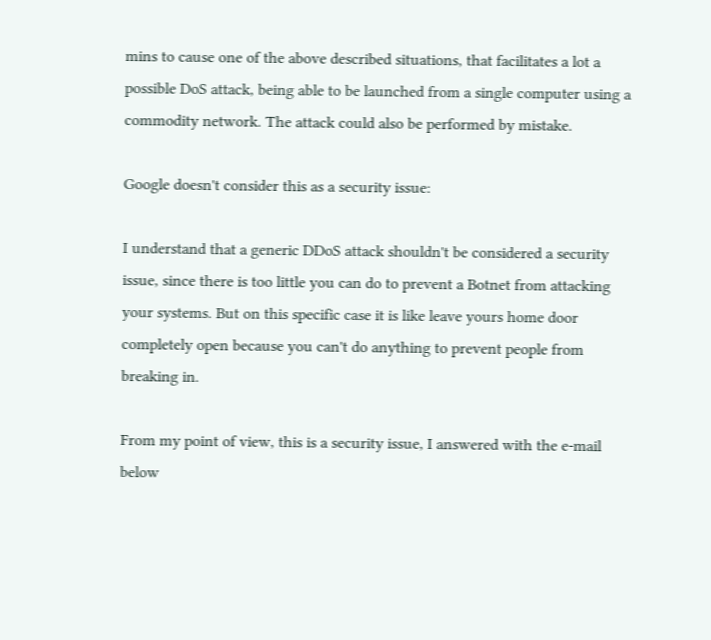mins to cause one of the above described situations, that facilitates a lot a possible DoS attack, being able to be launched from a single computer using a commodity network. The attack could also be performed by mistake.

Google doesn't consider this as a security issue:

I understand that a generic DDoS attack shouldn't be considered a security issue, since there is too little you can do to prevent a Botnet from attacking your systems. But on this specific case it is like leave yours home door completely open because you can't do anything to prevent people from breaking in.

From my point of view, this is a security issue, I answered with the e-mail below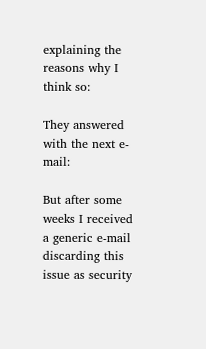explaining the reasons why I think so:

They answered with the next e-mail:

But after some weeks I received a generic e-mail discarding this issue as security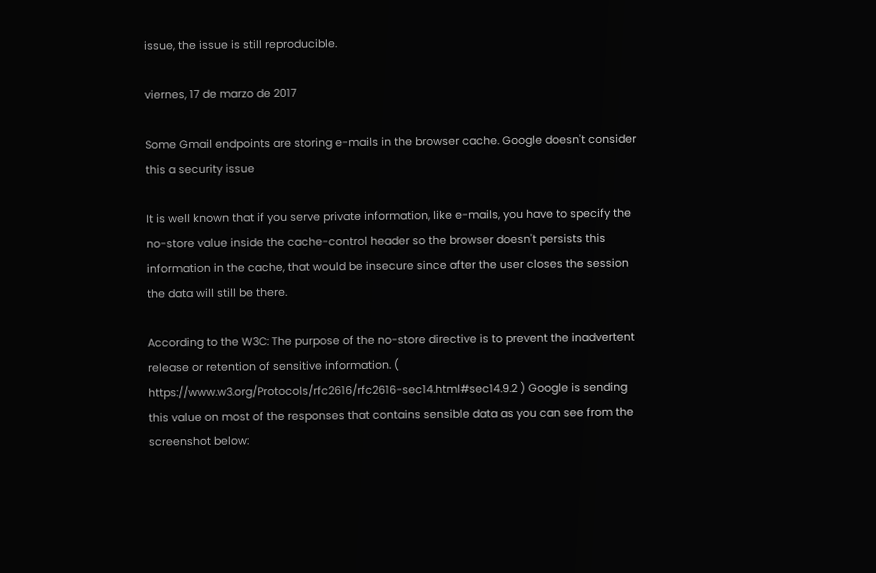issue, the issue is still reproducible.

viernes, 17 de marzo de 2017

Some Gmail endpoints are storing e-mails in the browser cache. Google doesn't consider this a security issue

It is well known that if you serve private information, like e-mails, you have to specify the no-store value inside the cache-control header so the browser doesn't persists this information in the cache, that would be insecure since after the user closes the session the data will still be there.

According to the W3C: The purpose of the no-store directive is to prevent the inadvertent release or retention of sensitive information. ( https://www.w3.org/Protocols/rfc2616/rfc2616-sec14.html#sec14.9.2 ) Google is sending this value on most of the responses that contains sensible data as you can see from the screenshot below: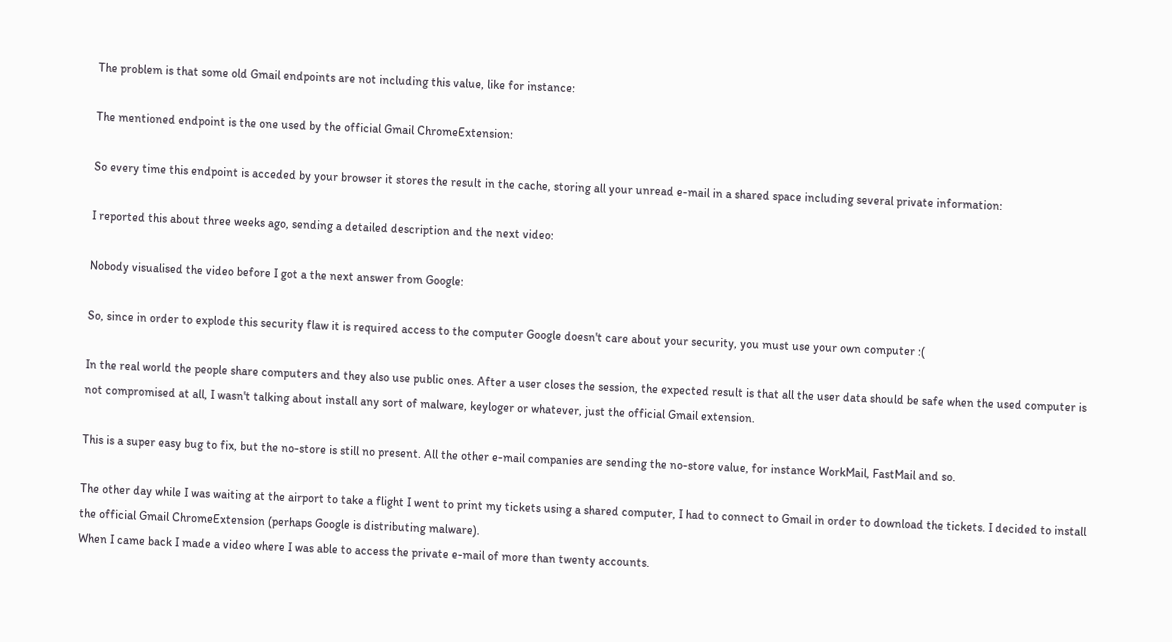The problem is that some old Gmail endpoints are not including this value, like for instance:

The mentioned endpoint is the one used by the official Gmail ChromeExtension:

So every time this endpoint is acceded by your browser it stores the result in the cache, storing all your unread e-mail in a shared space including several private information:

I reported this about three weeks ago, sending a detailed description and the next video:

Nobody visualised the video before I got a the next answer from Google:

So, since in order to explode this security flaw it is required access to the computer Google doesn't care about your security, you must use your own computer :(

In the real world the people share computers and they also use public ones. After a user closes the session, the expected result is that all the user data should be safe when the used computer is not compromised at all, I wasn't talking about install any sort of malware, keyloger or whatever, just the official Gmail extension.

This is a super easy bug to fix, but the no-store is still no present. All the other e-mail companies are sending the no-store value, for instance WorkMail, FastMail and so.

The other day while I was waiting at the airport to take a flight I went to print my tickets using a shared computer, I had to connect to Gmail in order to download the tickets. I decided to install the official Gmail ChromeExtension (perhaps Google is distributing malware).
When I came back I made a video where I was able to access the private e-mail of more than twenty accounts.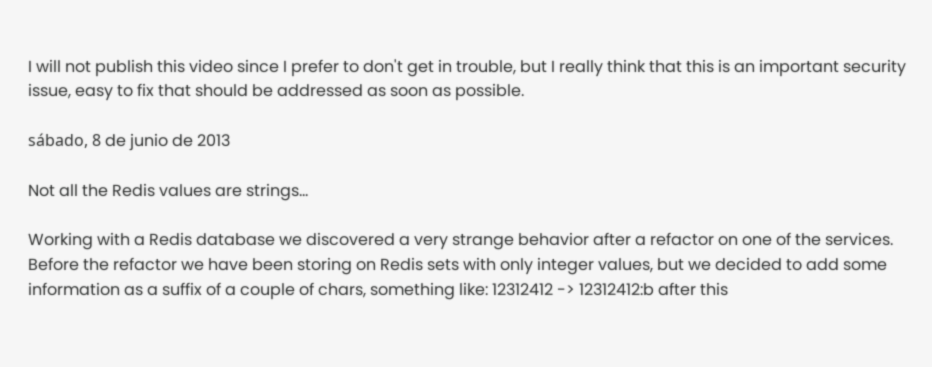I will not publish this video since I prefer to don't get in trouble, but I really think that this is an important security issue, easy to fix that should be addressed as soon as possible.

sábado, 8 de junio de 2013

Not all the Redis values are strings...

Working with a Redis database we discovered a very strange behavior after a refactor on one of the services.
Before the refactor we have been storing on Redis sets with only integer values, but we decided to add some information as a suffix of a couple of chars, something like: 12312412 -> 12312412:b after this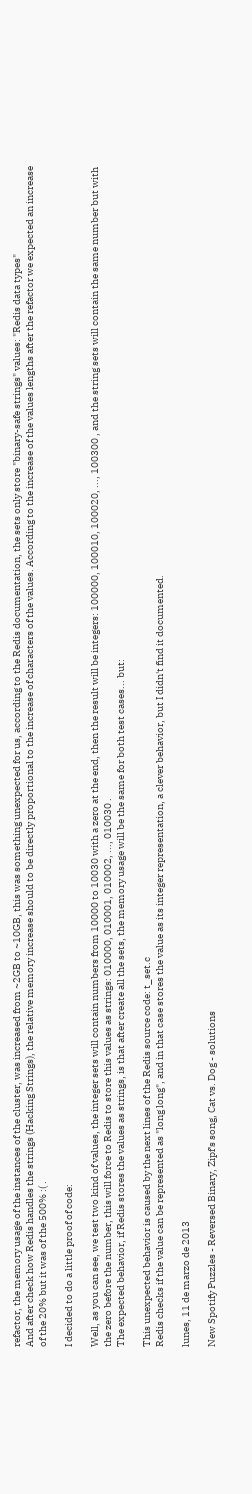refactor, the memory usage of the instances of the cluster, was increased from ~2GB to ~10GB, this was something unexpected for us, according to the Redis documentation, the sets only store "binary-safe strings" values: "Redis data types"
And after check how Redis handles the strings (Hacking Strings), the relative memory increase should to be directly proportional to the increase of characters of the values. According to the increase of the values lengths after the refactor we expected an increase of the 20% but it was of the 500% :( .

I decided to do a little proof of code:

Well, as you can see, we test two kind of values, the integer sets will contain numbers from 10000 to 10030 with a zero at the end, then the result will be integers: 100000, 100010, 100020, ..., 100300 , and the string sets will contain the same number but with the zero before the number, this will force to Redis to store this values as strings: 010000, 010001, 010002, ..., 010030 .
The expected behavior, if Redis stores the values as strings, is that after create all the sets, the memory usage will be the same for both test cases... but:

This unexpected behavior is caused by the next lines of the Redis source code: t_set.c
Redis checks if the value can be represented as "long long", and in that case stores the value as its integer representation, a clever behavior, but I didn't find it documented.

lunes, 11 de marzo de 2013

New Spotify Puzzles - Reversed Binary, Zipf's song, Cat vs. Dog - solutions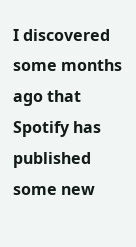I discovered some months ago that Spotify has published some new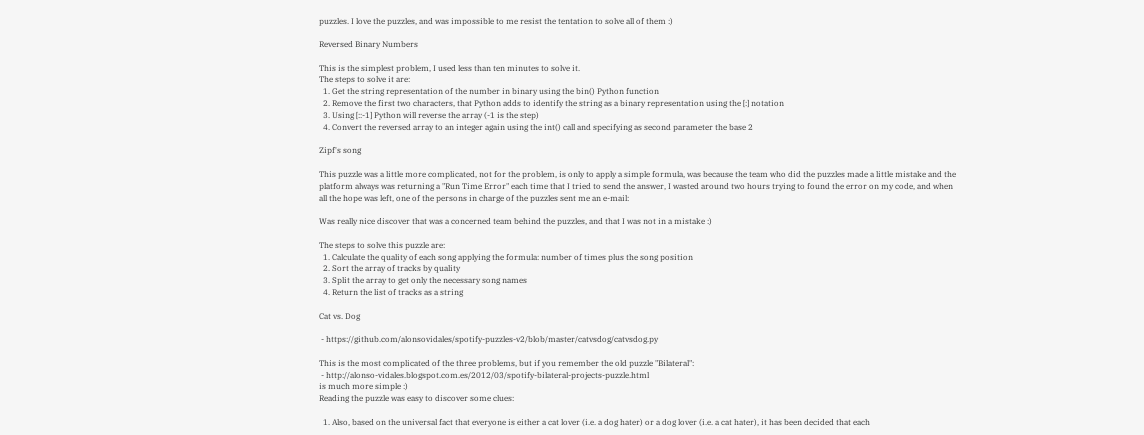puzzles. I love the puzzles, and was impossible to me resist the tentation to solve all of them :)

Reversed Binary Numbers

This is the simplest problem, I used less than ten minutes to solve it.
The steps to solve it are:
  1. Get the string representation of the number in binary using the bin() Python function
  2. Remove the first two characters, that Python adds to identify the string as a binary representation using the [:] notation
  3. Using [::-1] Python will reverse the array (-1 is the step)
  4. Convert the reversed array to an integer again using the int() call and specifying as second parameter the base 2

Zipf's song

This puzzle was a little more complicated, not for the problem, is only to apply a simple formula, was because the team who did the puzzles made a little mistake and the platform always was returning a "Run Time Error" each time that I tried to send the answer, I wasted around two hours trying to found the error on my code, and when all the hope was left, one of the persons in charge of the puzzles sent me an e-mail:

Was really nice discover that was a concerned team behind the puzzles, and that I was not in a mistake :)

The steps to solve this puzzle are:
  1. Calculate the quality of each song applying the formula: number of times plus the song position
  2. Sort the array of tracks by quality
  3. Split the array to get only the necessary song names
  4. Return the list of tracks as a string

Cat vs. Dog

 - https://github.com/alonsovidales/spotify-puzzles-v2/blob/master/catvsdog/catvsdog.py

This is the most complicated of the three problems, but if you remember the old puzzle "Bilateral":
 - http://alonso-vidales.blogspot.com.es/2012/03/spotify-bilateral-projects-puzzle.html
is much more simple :)
Reading the puzzle was easy to discover some clues:

  1. Also, based on the universal fact that everyone is either a cat lover (i.e. a dog hater) or a dog lover (i.e. a cat hater), it has been decided that each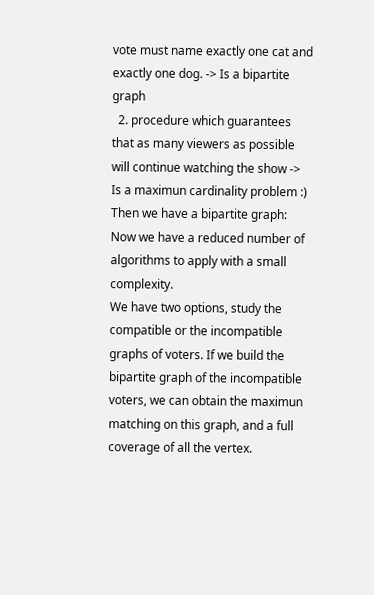vote must name exactly one cat and exactly one dog. -> Is a bipartite graph
  2. procedure which guarantees that as many viewers as possible will continue watching the show -> Is a maximun cardinality problem :)
Then we have a bipartite graph:
Now we have a reduced number of algorithms to apply with a small complexity.
We have two options, study the compatible or the incompatible graphs of voters. If we build the bipartite graph of the incompatible voters, we can obtain the maximun matching on this graph, and a full coverage of all the vertex.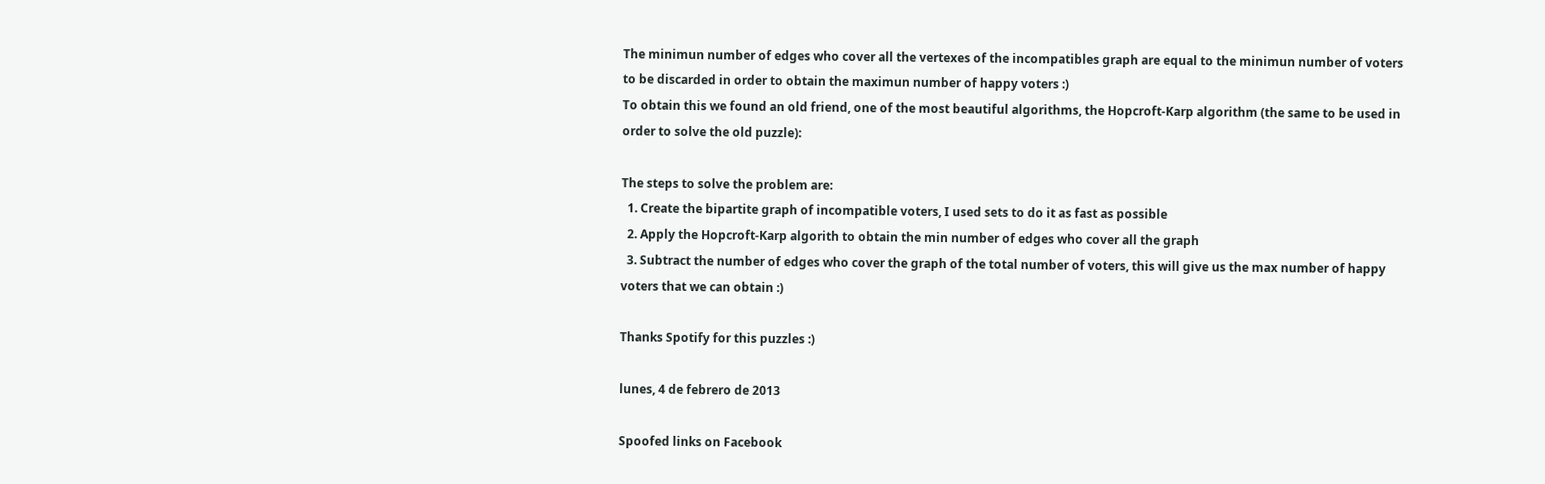The minimun number of edges who cover all the vertexes of the incompatibles graph are equal to the minimun number of voters to be discarded in order to obtain the maximun number of happy voters :)
To obtain this we found an old friend, one of the most beautiful algorithms, the Hopcroft-Karp algorithm (the same to be used in order to solve the old puzzle):

The steps to solve the problem are:
  1. Create the bipartite graph of incompatible voters, I used sets to do it as fast as possible
  2. Apply the Hopcroft-Karp algorith to obtain the min number of edges who cover all the graph
  3. Subtract the number of edges who cover the graph of the total number of voters, this will give us the max number of happy voters that we can obtain :)

Thanks Spotify for this puzzles :)

lunes, 4 de febrero de 2013

Spoofed links on Facebook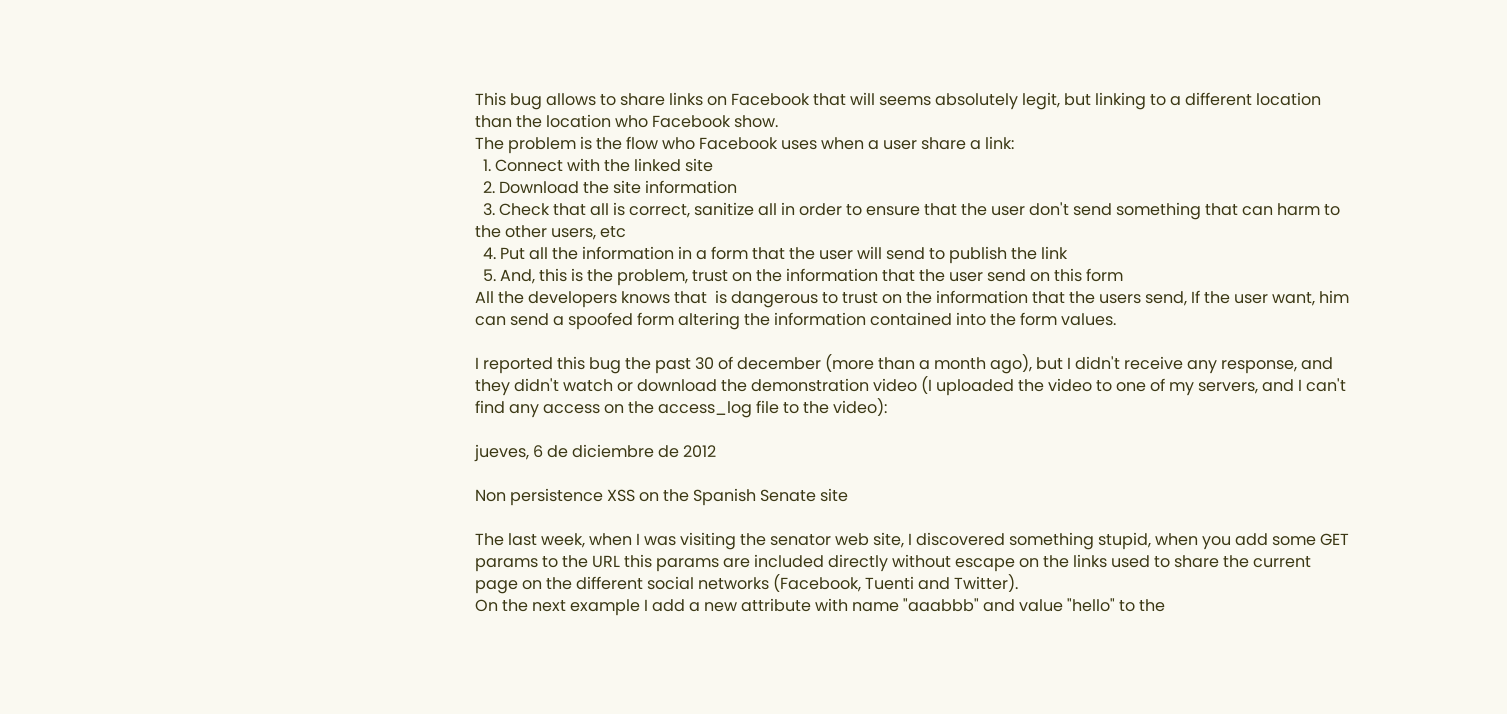This bug allows to share links on Facebook that will seems absolutely legit, but linking to a different location than the location who Facebook show.
The problem is the flow who Facebook uses when a user share a link:
  1. Connect with the linked site
  2. Download the site information
  3. Check that all is correct, sanitize all in order to ensure that the user don't send something that can harm to the other users, etc
  4. Put all the information in a form that the user will send to publish the link
  5. And, this is the problem, trust on the information that the user send on this form
All the developers knows that  is dangerous to trust on the information that the users send, If the user want, him can send a spoofed form altering the information contained into the form values.

I reported this bug the past 30 of december (more than a month ago), but I didn't receive any response, and they didn't watch or download the demonstration video (I uploaded the video to one of my servers, and I can't find any access on the access_log file to the video):

jueves, 6 de diciembre de 2012

Non persistence XSS on the Spanish Senate site

The last week, when I was visiting the senator web site, I discovered something stupid, when you add some GET params to the URL this params are included directly without escape on the links used to share the current page on the different social networks (Facebook, Tuenti and Twitter).
On the next example I add a new attribute with name "aaabbb" and value "hello" to the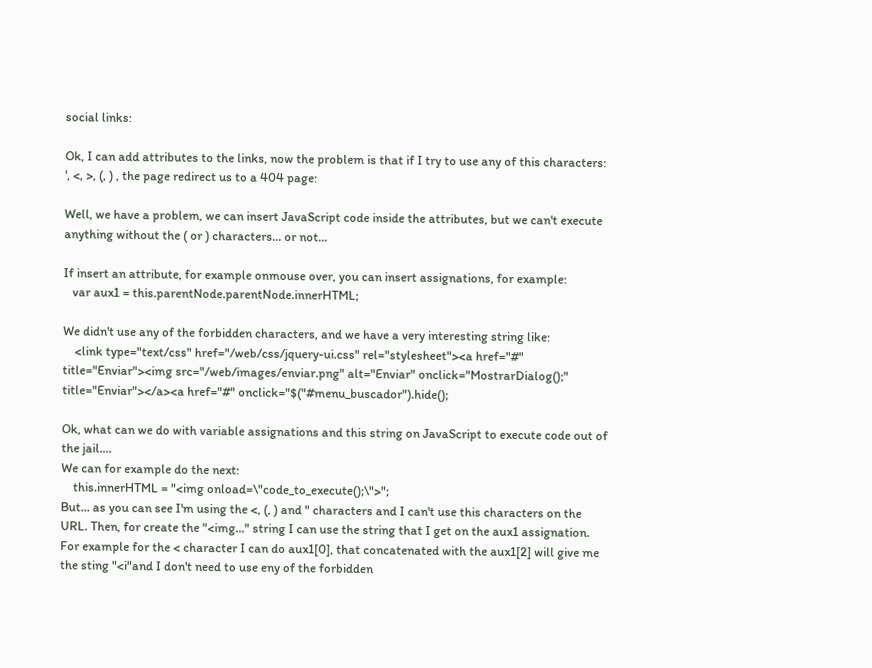social links:

Ok, I can add attributes to the links, now the problem is that if I try to use any of this characters: ', <, >, (, ) , the page redirect us to a 404 page:

Well, we have a problem, we can insert JavaScript code inside the attributes, but we can't execute anything without the ( or ) characters... or not...

If insert an attribute, for example onmouse over, you can insert assignations, for example:
   var aux1 = this.parentNode.parentNode.innerHTML;

We didn't use any of the forbidden characters, and we have a very interesting string like:
    <link type="text/css" href="/web/css/jquery-ui.css" rel="stylesheet"><a href="#" title="Enviar"><img src="/web/images/enviar.png" alt="Enviar" onclick="MostrarDialog();" title="Enviar"></a><a href="#" onclick="$("#menu_buscador").hide();

Ok, what can we do with variable assignations and this string on JavaScript to execute code out of the jail....
We can for example do the next:
    this.innerHTML = "<img onload=\"code_to_execute();\">";
But... as you can see I'm using the <, (, ) and " characters and I can't use this characters on the URL. Then, for create the "<img..." string I can use the string that I get on the aux1 assignation.
For example for the < character I can do aux1[0], that concatenated with the aux1[2] will give me the sting "<i"and I don't need to use eny of the forbidden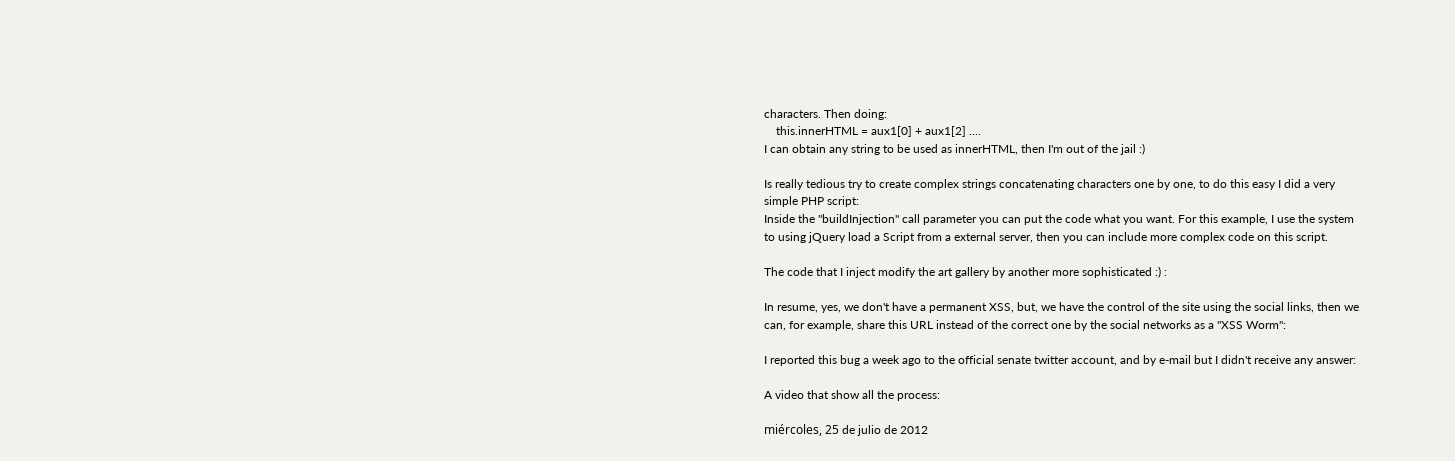characters. Then doing:
    this.innerHTML = aux1[0] + aux1[2] ....
I can obtain any string to be used as innerHTML, then I'm out of the jail :)

Is really tedious try to create complex strings concatenating characters one by one, to do this easy I did a very simple PHP script:
Inside the "buildInjection" call parameter you can put the code what you want. For this example, I use the system to using jQuery load a Script from a external server, then you can include more complex code on this script.

The code that I inject modify the art gallery by another more sophisticated :) :

In resume, yes, we don't have a permanent XSS, but, we have the control of the site using the social links, then we can, for example, share this URL instead of the correct one by the social networks as a "XSS Worm":

I reported this bug a week ago to the official senate twitter account, and by e-mail but I didn't receive any answer:

A video that show all the process:

miércoles, 25 de julio de 2012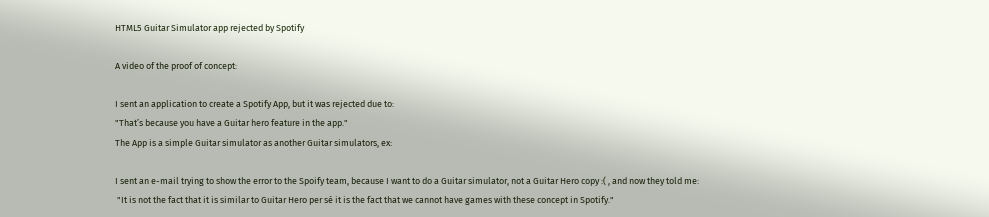HTML5 Guitar Simulator app rejected by Spotify

A video of the proof of concept:

I sent an application to create a Spotify App, but it was rejected due to:
"That’s because you have a Guitar hero feature in the app."
The App is a simple Guitar simulator as another Guitar simulators, ex:

I sent an e-mail trying to show the error to the Spoify team, because I want to do a Guitar simulator, not a Guitar Hero copy :( , and now they told me:
 "It is not the fact that it is similar to Guitar Hero per sé it is the fact that we cannot have games with these concept in Spotify."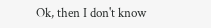Ok, then I don't know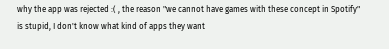why the app was rejected :( , the reason "we cannot have games with these concept in Spotify" is stupid, I don't know what kind of apps they want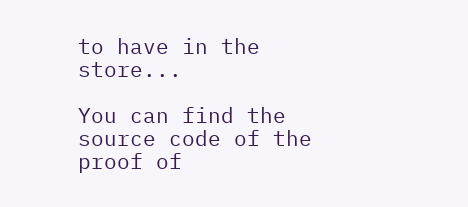to have in the store...

You can find the source code of the proof of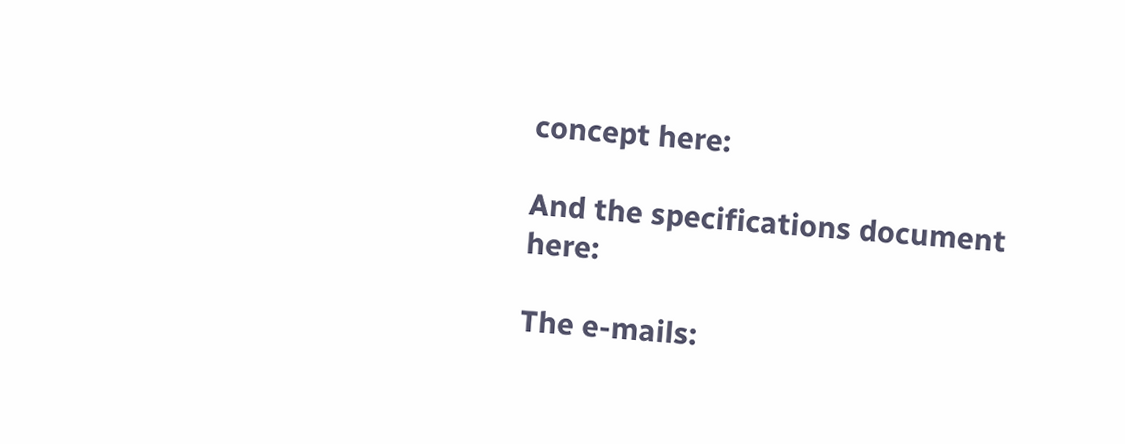concept here:

And the specifications document here:

The e-mails: